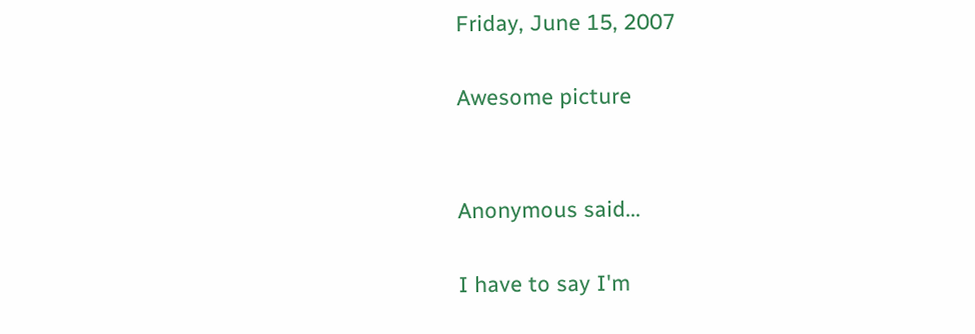Friday, June 15, 2007

Awesome picture


Anonymous said...

I have to say I'm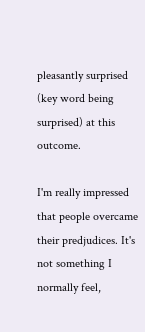pleasantly surprised (key word being surprised) at this outcome.

I'm really impressed that people overcame their predjudices. It's not something I normally feel,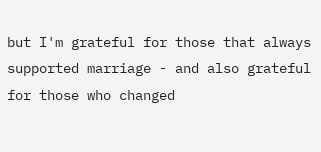but I'm grateful for those that always supported marriage - and also grateful for those who changed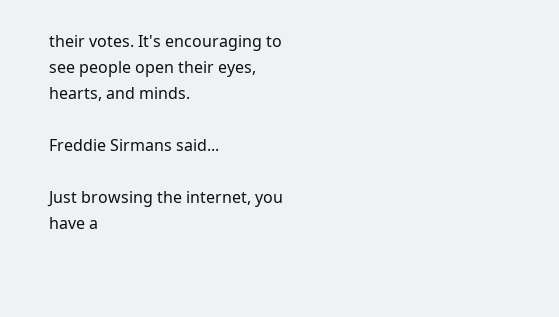their votes. It's encouraging to see people open their eyes, hearts, and minds.

Freddie Sirmans said...

Just browsing the internet, you have a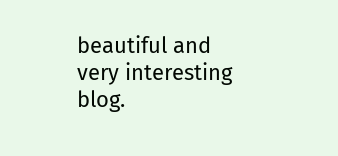beautiful and very interesting blog.